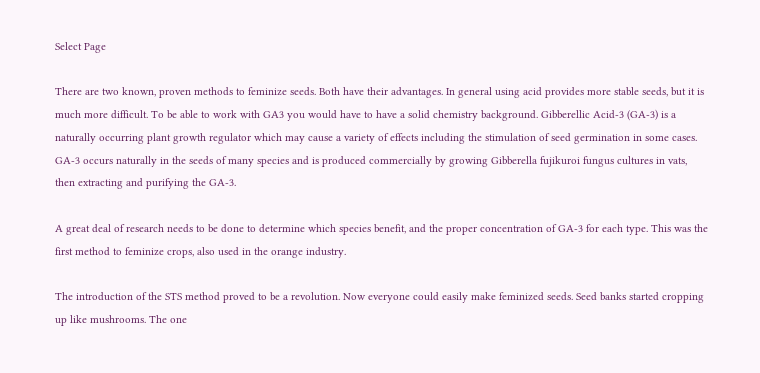Select Page

There are two known, proven methods to feminize seeds. Both have their advantages. In general using acid provides more stable seeds, but it is much more difficult. To be able to work with GA3 you would have to have a solid chemistry background. Gibberellic Acid-3 (GA-3) is a naturally occurring plant growth regulator which may cause a variety of effects including the stimulation of seed germination in some cases. GA-3 occurs naturally in the seeds of many species and is produced commercially by growing Gibberella fujikuroi fungus cultures in vats, then extracting and purifying the GA-3.

A great deal of research needs to be done to determine which species benefit, and the proper concentration of GA-3 for each type. This was the first method to feminize crops, also used in the orange industry.

The introduction of the STS method proved to be a revolution. Now everyone could easily make feminized seeds. Seed banks started cropping up like mushrooms. The one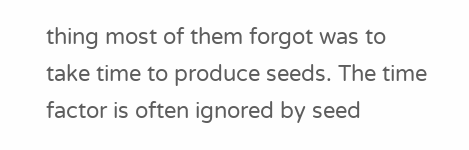thing most of them forgot was to take time to produce seeds. The time factor is often ignored by seed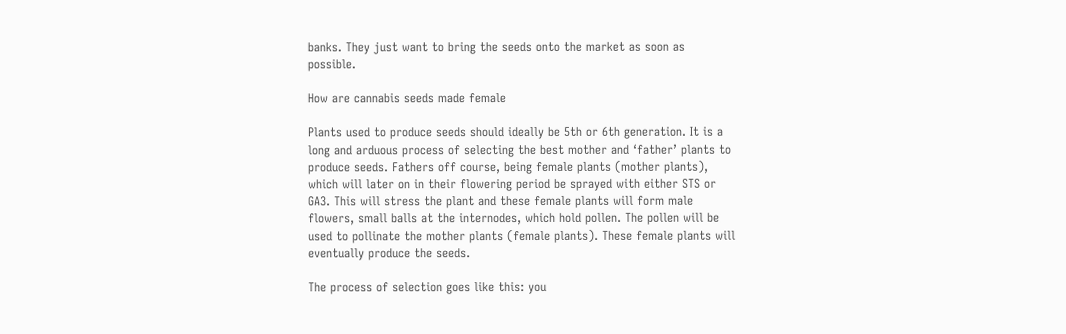banks. They just want to bring the seeds onto the market as soon as possible.

How are cannabis seeds made female

Plants used to produce seeds should ideally be 5th or 6th generation. It is a long and arduous process of selecting the best mother and ‘father’ plants to produce seeds. Fathers off course, being female plants (mother plants), which will later on in their flowering period be sprayed with either STS or GA3. This will stress the plant and these female plants will form male flowers, small balls at the internodes, which hold pollen. The pollen will be used to pollinate the mother plants (female plants). These female plants will eventually produce the seeds.

The process of selection goes like this: you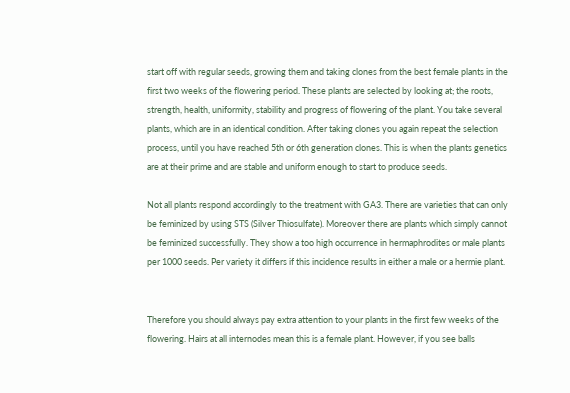start off with regular seeds, growing them and taking clones from the best female plants in the first two weeks of the flowering period. These plants are selected by looking at; the roots, strength, health, uniformity, stability and progress of flowering of the plant. You take several plants, which are in an identical condition. After taking clones you again repeat the selection process, until you have reached 5th or 6th generation clones. This is when the plants genetics are at their prime and are stable and uniform enough to start to produce seeds.

Not all plants respond accordingly to the treatment with GA3. There are varieties that can only be feminized by using STS (Silver Thiosulfate). Moreover there are plants which simply cannot be feminized successfully. They show a too high occurrence in hermaphrodites or male plants per 1000 seeds. Per variety it differs if this incidence results in either a male or a hermie plant.


Therefore you should always pay extra attention to your plants in the first few weeks of the flowering. Hairs at all internodes mean this is a female plant. However, if you see balls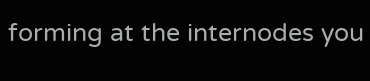forming at the internodes you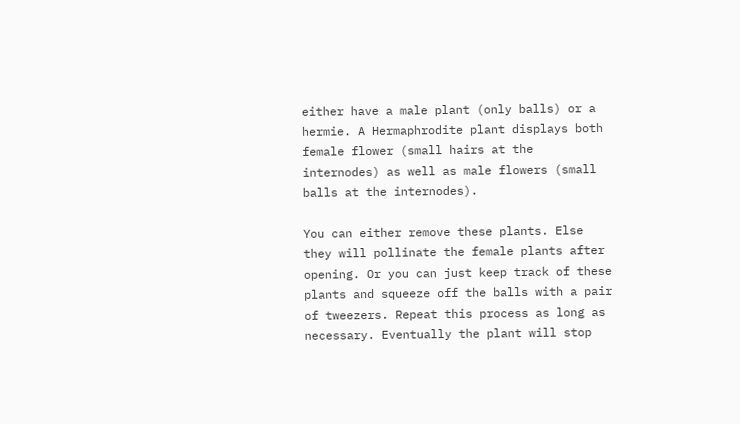either have a male plant (only balls) or a hermie. A Hermaphrodite plant displays both female flower (small hairs at the internodes) as well as male flowers (small balls at the internodes).

You can either remove these plants. Else they will pollinate the female plants after opening. Or you can just keep track of these plants and squeeze off the balls with a pair of tweezers. Repeat this process as long as necessary. Eventually the plant will stop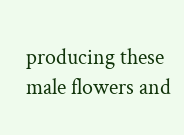producing these male flowers and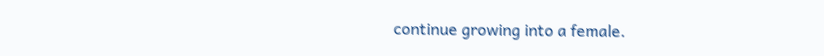continue growing into a female.